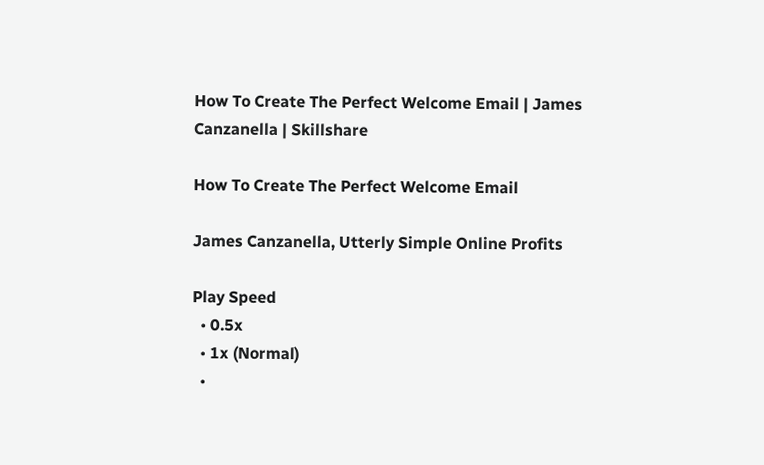How To Create The Perfect Welcome Email | James Canzanella | Skillshare

How To Create The Perfect Welcome Email

James Canzanella, Utterly Simple Online Profits

Play Speed
  • 0.5x
  • 1x (Normal)
  •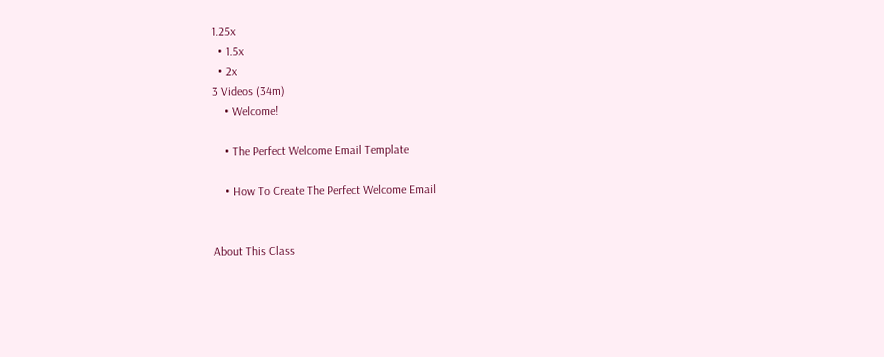1.25x
  • 1.5x
  • 2x
3 Videos (34m)
    • Welcome!

    • The Perfect Welcome Email Template

    • How To Create The Perfect Welcome Email


About This Class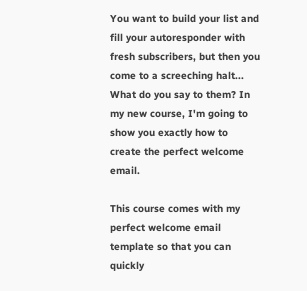You want to build your list and fill your autoresponder with fresh subscribers, but then you come to a screeching halt... What do you say to them? In my new course, I'm going to show you exactly how to create the perfect welcome email.

This course comes with my perfect welcome email template so that you can quickly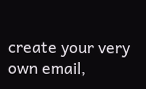create your very own email,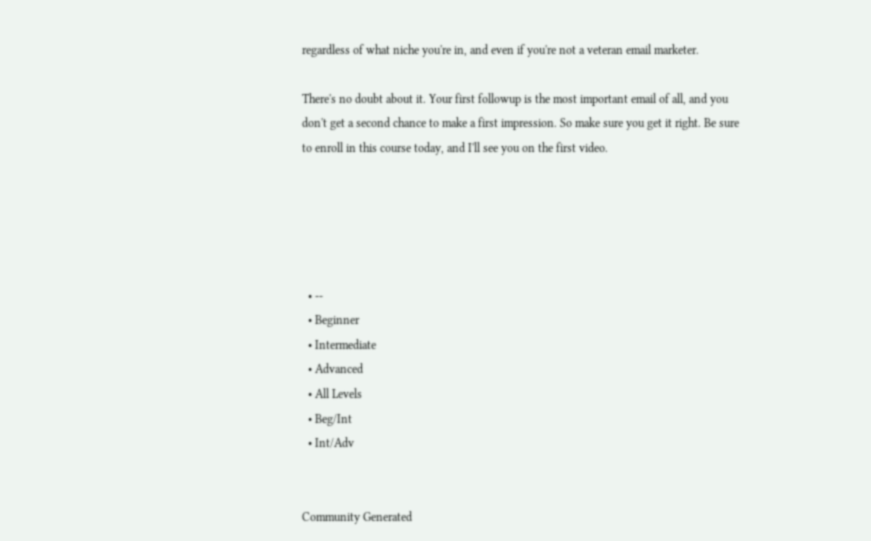regardless of what niche you're in, and even if you're not a veteran email marketer.

There's no doubt about it. Your first followup is the most important email of all, and you don't get a second chance to make a first impression. So make sure you get it right. Be sure to enroll in this course today, and I'll see you on the first video.





  • --
  • Beginner
  • Intermediate
  • Advanced
  • All Levels
  • Beg/Int
  • Int/Adv


Community Generated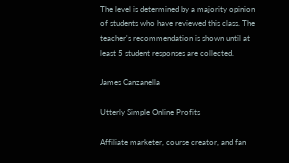The level is determined by a majority opinion of students who have reviewed this class. The teacher's recommendation is shown until at least 5 student responses are collected.

James Canzanella

Utterly Simple Online Profits

Affiliate marketer, course creator, and fan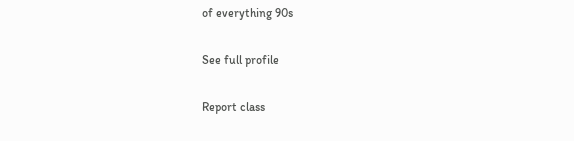of everything 90s

See full profile

Report class